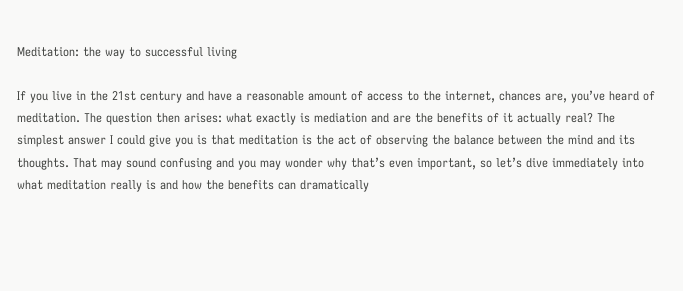Meditation: the way to successful living

If you live in the 21st century and have a reasonable amount of access to the internet, chances are, you’ve heard of meditation. The question then arises: what exactly is mediation and are the benefits of it actually real? The simplest answer I could give you is that meditation is the act of observing the balance between the mind and its thoughts. That may sound confusing and you may wonder why that’s even important, so let’s dive immediately into what meditation really is and how the benefits can dramatically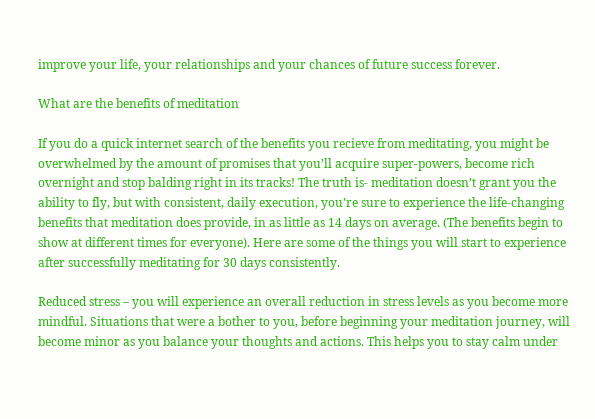improve your life, your relationships and your chances of future success forever.

What are the benefits of meditation

If you do a quick internet search of the benefits you recieve from meditating, you might be overwhelmed by the amount of promises that you’ll acquire super-powers, become rich overnight and stop balding right in its tracks! The truth is- meditation doesn’t grant you the ability to fly, but with consistent, daily execution, you’re sure to experience the life-changing benefits that meditation does provide, in as little as 14 days on average. (The benefits begin to show at different times for everyone). Here are some of the things you will start to experience after successfully meditating for 30 days consistently.

Reduced stress – you will experience an overall reduction in stress levels as you become more mindful. Situations that were a bother to you, before beginning your meditation journey, will become minor as you balance your thoughts and actions. This helps you to stay calm under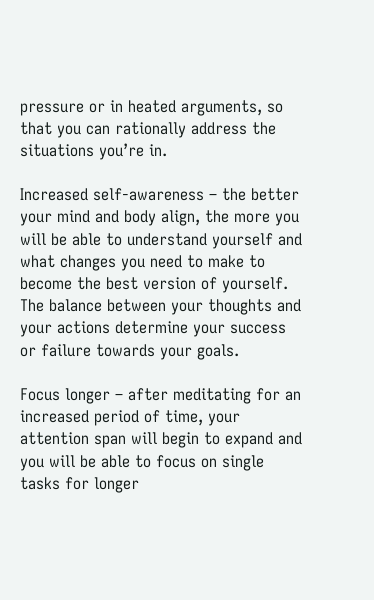pressure or in heated arguments, so that you can rationally address the situations you’re in.

Increased self-awareness – the better your mind and body align, the more you will be able to understand yourself and what changes you need to make to become the best version of yourself. The balance between your thoughts and your actions determine your success or failure towards your goals.

Focus longer – after meditating for an increased period of time, your attention span will begin to expand and you will be able to focus on single tasks for longer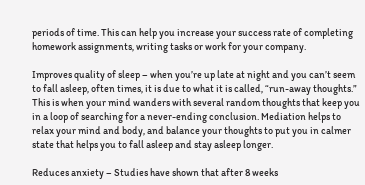periods of time. This can help you increase your success rate of completing homework assignments, writing tasks or work for your company.

Improves quality of sleep – when you’re up late at night and you can’t seem to fall asleep, often times, it is due to what it is called, “run-away thoughts.” This is when your mind wanders with several random thoughts that keep you in a loop of searching for a never-ending conclusion. Mediation helps to relax your mind and body, and balance your thoughts to put you in calmer state that helps you to fall asleep and stay asleep longer.

Reduces anxiety – Studies have shown that after 8 weeks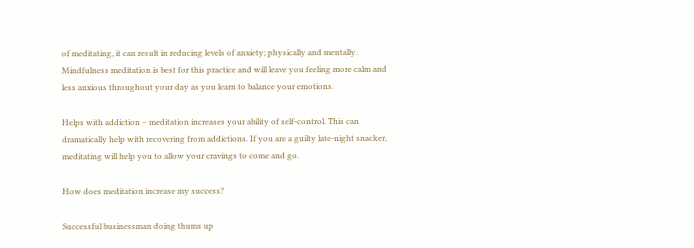of meditating, it can result in reducing levels of anxiety; physically and mentally. Mindfulness meditation is best for this practice and will leave you feeling more calm and less anxious throughout your day as you learn to balance your emotions.

Helps with addiction – meditation increases your ability of self-control. This can dramatically help with recovering from addictions. If you are a guilty late-night snacker, meditating will help you to allow your cravings to come and go.

How does meditation increase my success?

Successful businessman doing thums up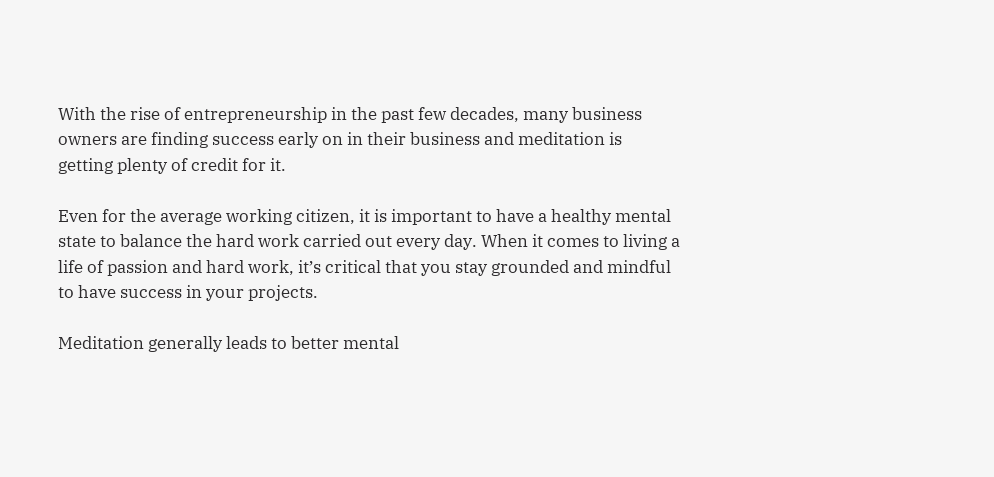With the rise of entrepreneurship in the past few decades, many business owners are finding success early on in their business and meditation is getting plenty of credit for it.

Even for the average working citizen, it is important to have a healthy mental state to balance the hard work carried out every day. When it comes to living a life of passion and hard work, it’s critical that you stay grounded and mindful to have success in your projects.

Meditation generally leads to better mental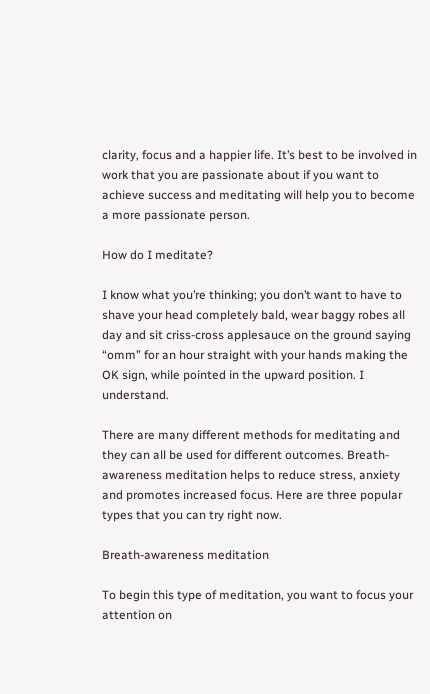clarity, focus and a happier life. It’s best to be involved in work that you are passionate about if you want to achieve success and meditating will help you to become a more passionate person.

How do I meditate?

I know what you’re thinking; you don’t want to have to shave your head completely bald, wear baggy robes all day and sit criss-cross applesauce on the ground saying “omm” for an hour straight with your hands making the OK sign, while pointed in the upward position. I understand.

There are many different methods for meditating and they can all be used for different outcomes. Breath-awareness meditation helps to reduce stress, anxiety and promotes increased focus. Here are three popular types that you can try right now.

Breath-awareness meditation

To begin this type of meditation, you want to focus your attention on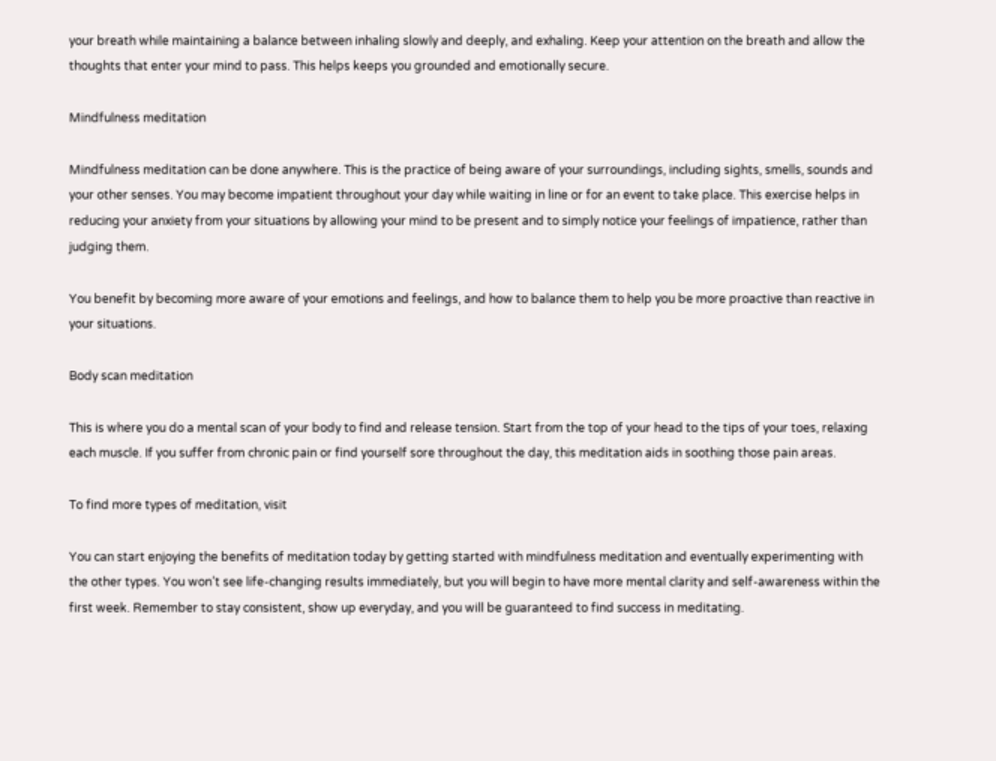your breath while maintaining a balance between inhaling slowly and deeply, and exhaling. Keep your attention on the breath and allow the thoughts that enter your mind to pass. This helps keeps you grounded and emotionally secure.

Mindfulness meditation

Mindfulness meditation can be done anywhere. This is the practice of being aware of your surroundings, including sights, smells, sounds and your other senses. You may become impatient throughout your day while waiting in line or for an event to take place. This exercise helps in reducing your anxiety from your situations by allowing your mind to be present and to simply notice your feelings of impatience, rather than judging them.

You benefit by becoming more aware of your emotions and feelings, and how to balance them to help you be more proactive than reactive in your situations.

Body scan meditation

This is where you do a mental scan of your body to find and release tension. Start from the top of your head to the tips of your toes, relaxing each muscle. If you suffer from chronic pain or find yourself sore throughout the day, this meditation aids in soothing those pain areas.

To find more types of meditation, visit

You can start enjoying the benefits of meditation today by getting started with mindfulness meditation and eventually experimenting with the other types. You won’t see life-changing results immediately, but you will begin to have more mental clarity and self-awareness within the first week. Remember to stay consistent, show up everyday, and you will be guaranteed to find success in meditating.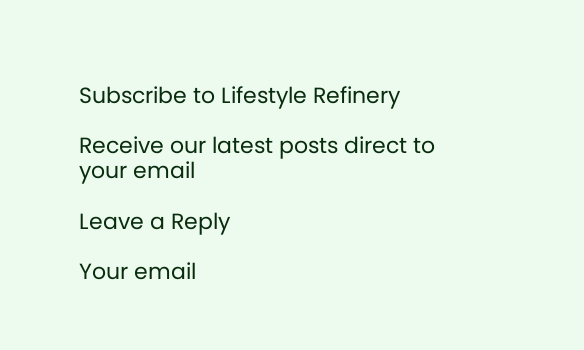Subscribe to Lifestyle Refinery

Receive our latest posts direct to your email

Leave a Reply

Your email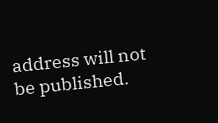address will not be published.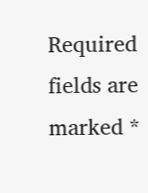Required fields are marked *